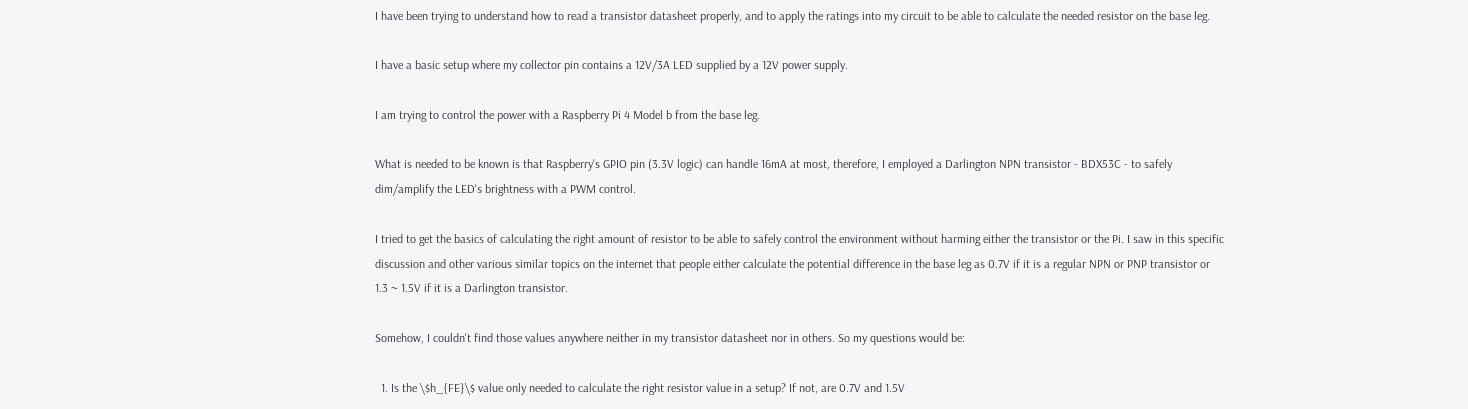I have been trying to understand how to read a transistor datasheet properly, and to apply the ratings into my circuit to be able to calculate the needed resistor on the base leg.

I have a basic setup where my collector pin contains a 12V/3A LED supplied by a 12V power supply.

I am trying to control the power with a Raspberry Pi 4 Model b from the base leg.

What is needed to be known is that Raspberry's GPIO pin (3.3V logic) can handle 16mA at most, therefore, I employed a Darlington NPN transistor - BDX53C - to safely dim/amplify the LED's brightness with a PWM control.

I tried to get the basics of calculating the right amount of resistor to be able to safely control the environment without harming either the transistor or the Pi. I saw in this specific discussion and other various similar topics on the internet that people either calculate the potential difference in the base leg as 0.7V if it is a regular NPN or PNP transistor or 1.3 ~ 1.5V if it is a Darlington transistor.

Somehow, I couldn't find those values anywhere neither in my transistor datasheet nor in others. So my questions would be:

  1. Is the \$h_{FE}\$ value only needed to calculate the right resistor value in a setup? If not, are 0.7V and 1.5V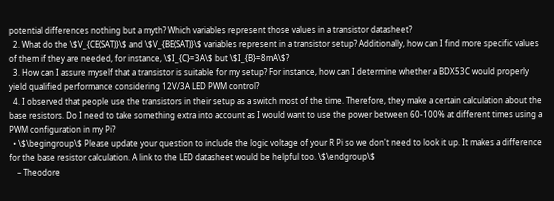potential differences nothing but a myth? Which variables represent those values in a transistor datasheet?
  2. What do the \$V_{CE(SAT)}\$ and \$V_{BE(SAT)}\$ variables represent in a transistor setup? Additionally, how can I find more specific values of them if they are needed, for instance, \$I_{C}=3A\$ but \$I_{B}=8mA\$?
  3. How can I assure myself that a transistor is suitable for my setup? For instance, how can I determine whether a BDX53C would properly yield qualified performance considering 12V/3A LED PWM control?
  4. I observed that people use the transistors in their setup as a switch most of the time. Therefore, they make a certain calculation about the base resistors. Do I need to take something extra into account as I would want to use the power between 60-100% at different times using a PWM configuration in my Pi?
  • \$\begingroup\$ Please update your question to include the logic voltage of your R Pi so we don't need to look it up. It makes a difference for the base resistor calculation. A link to the LED datasheet would be helpful too. \$\endgroup\$
    – Theodore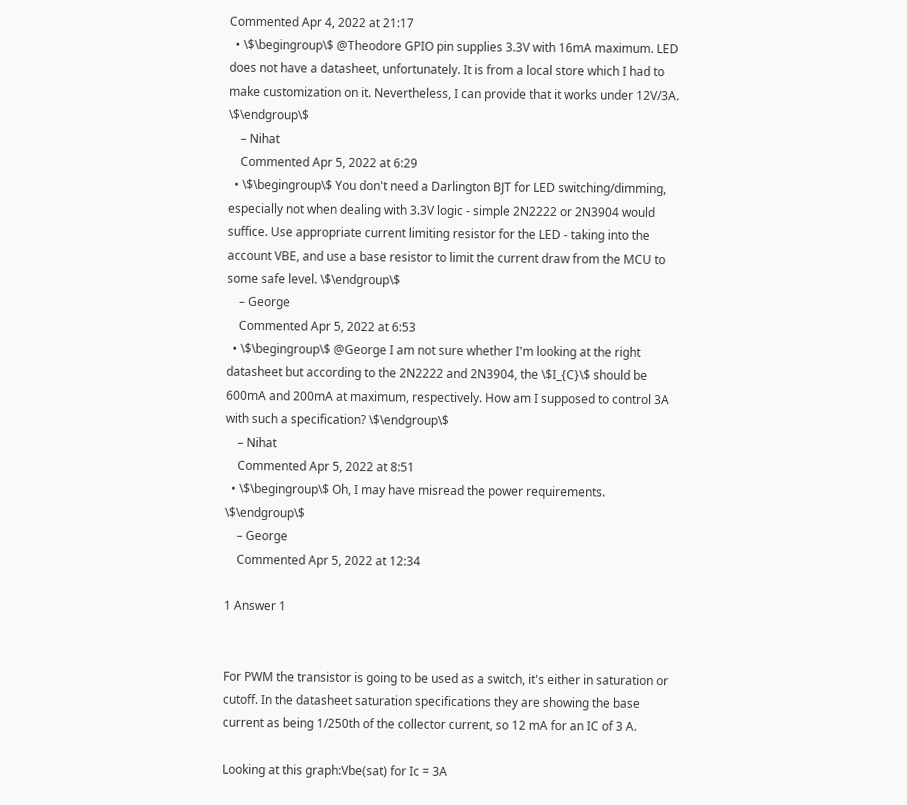Commented Apr 4, 2022 at 21:17
  • \$\begingroup\$ @Theodore GPIO pin supplies 3.3V with 16mA maximum. LED does not have a datasheet, unfortunately. It is from a local store which I had to make customization on it. Nevertheless, I can provide that it works under 12V/3A. \$\endgroup\$
    – Nihat
    Commented Apr 5, 2022 at 6:29
  • \$\begingroup\$ You don't need a Darlington BJT for LED switching/dimming, especially not when dealing with 3.3V logic - simple 2N2222 or 2N3904 would suffice. Use appropriate current limiting resistor for the LED - taking into the account VBE, and use a base resistor to limit the current draw from the MCU to some safe level. \$\endgroup\$
    – George
    Commented Apr 5, 2022 at 6:53
  • \$\begingroup\$ @George I am not sure whether I'm looking at the right datasheet but according to the 2N2222 and 2N3904, the \$I_{C}\$ should be 600mA and 200mA at maximum, respectively. How am I supposed to control 3A with such a specification? \$\endgroup\$
    – Nihat
    Commented Apr 5, 2022 at 8:51
  • \$\begingroup\$ Oh, I may have misread the power requirements. \$\endgroup\$
    – George
    Commented Apr 5, 2022 at 12:34

1 Answer 1


For PWM the transistor is going to be used as a switch, it's either in saturation or cutoff. In the datasheet saturation specifications they are showing the base current as being 1/250th of the collector current, so 12 mA for an IC of 3 A.

Looking at this graph:Vbe(sat) for Ic = 3A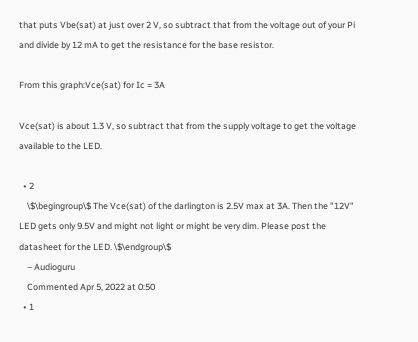that puts Vbe(sat) at just over 2 V, so subtract that from the voltage out of your Pi and divide by 12 mA to get the resistance for the base resistor.

From this graph:Vce(sat) for Ic = 3A

Vce(sat) is about 1.3 V, so subtract that from the supply voltage to get the voltage available to the LED.

  • 2
    \$\begingroup\$ The Vce(sat) of the darlington is 2.5V max at 3A. Then the "12V" LED gets only 9.5V and might not light or might be very dim. Please post the datasheet for the LED. \$\endgroup\$
    – Audioguru
    Commented Apr 5, 2022 at 0:50
  • 1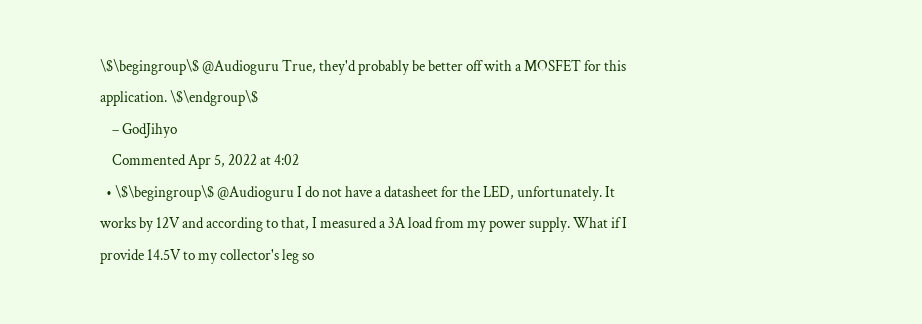\$\begingroup\$ @Audioguru True, they'd probably be better off with a MOSFET for this application. \$\endgroup\$
    – GodJihyo
    Commented Apr 5, 2022 at 4:02
  • \$\begingroup\$ @Audioguru I do not have a datasheet for the LED, unfortunately. It works by 12V and according to that, I measured a 3A load from my power supply. What if I provide 14.5V to my collector's leg so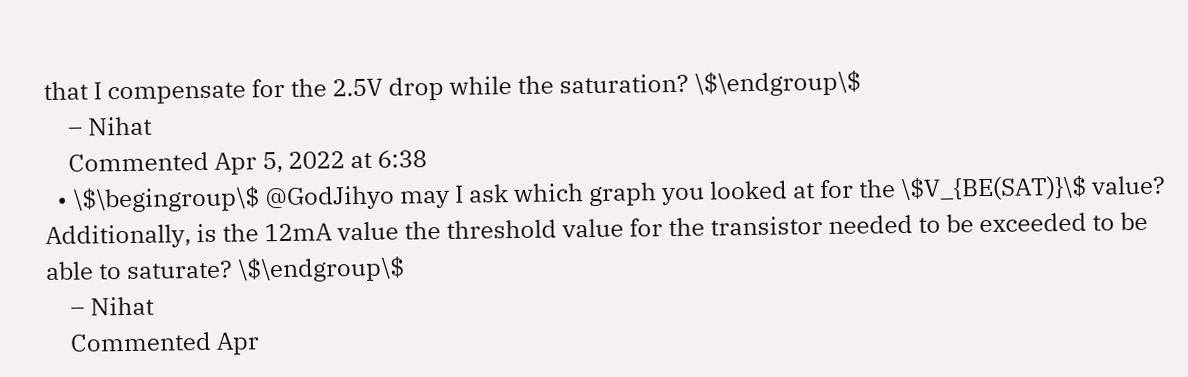that I compensate for the 2.5V drop while the saturation? \$\endgroup\$
    – Nihat
    Commented Apr 5, 2022 at 6:38
  • \$\begingroup\$ @GodJihyo may I ask which graph you looked at for the \$V_{BE(SAT)}\$ value? Additionally, is the 12mA value the threshold value for the transistor needed to be exceeded to be able to saturate? \$\endgroup\$
    – Nihat
    Commented Apr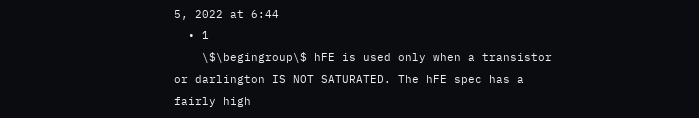5, 2022 at 6:44
  • 1
    \$\begingroup\$ hFE is used only when a transistor or darlington IS NOT SATURATED. The hFE spec has a fairly high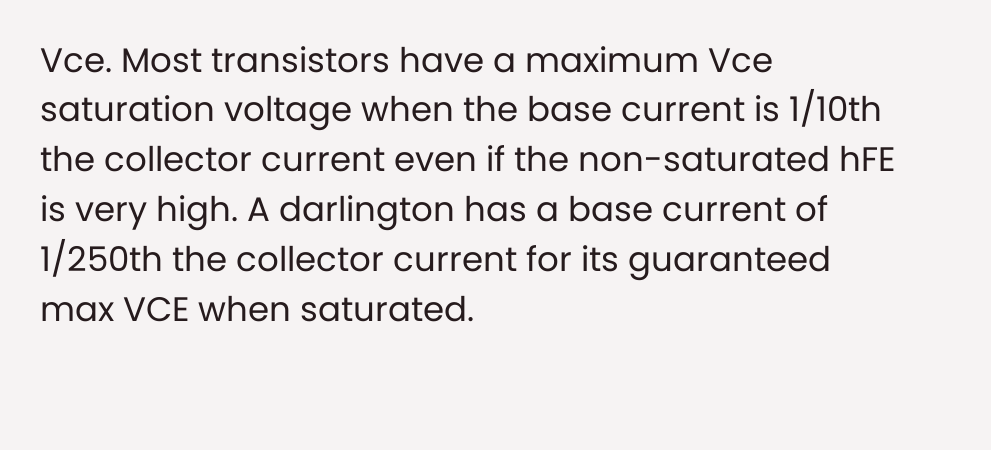Vce. Most transistors have a maximum Vce saturation voltage when the base current is 1/10th the collector current even if the non-saturated hFE is very high. A darlington has a base current of 1/250th the collector current for its guaranteed max VCE when saturated.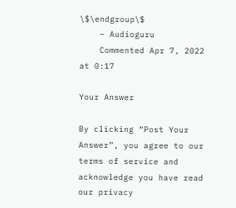\$\endgroup\$
    – Audioguru
    Commented Apr 7, 2022 at 0:17

Your Answer

By clicking “Post Your Answer”, you agree to our terms of service and acknowledge you have read our privacy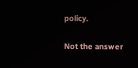policy.

Not the answer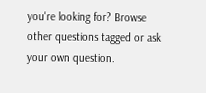you're looking for? Browse other questions tagged or ask your own question.